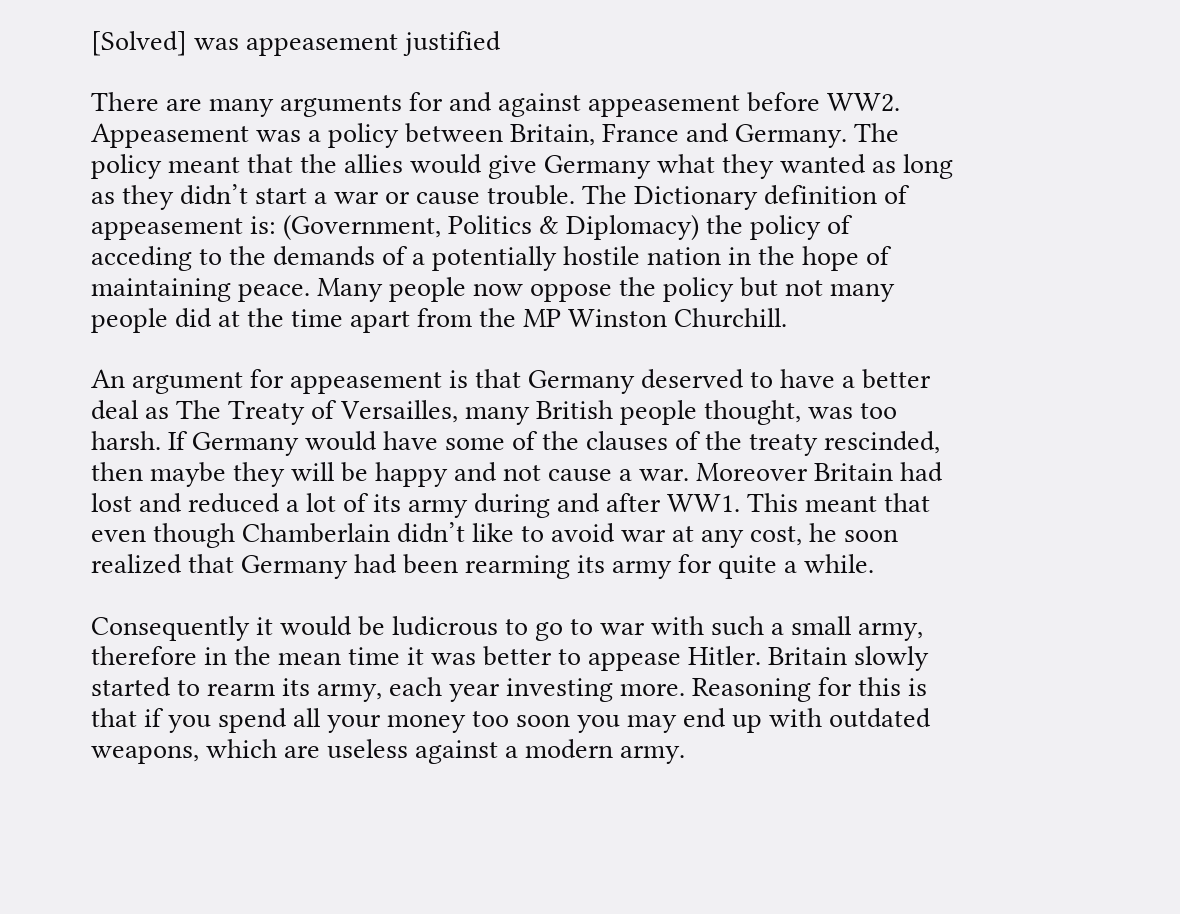[Solved] was appeasement justified

There are many arguments for and against appeasement before WW2. Appeasement was a policy between Britain, France and Germany. The policy meant that the allies would give Germany what they wanted as long as they didn’t start a war or cause trouble. The Dictionary definition of appeasement is: (Government, Politics & Diplomacy) the policy of acceding to the demands of a potentially hostile nation in the hope of maintaining peace. Many people now oppose the policy but not many people did at the time apart from the MP Winston Churchill.

An argument for appeasement is that Germany deserved to have a better deal as The Treaty of Versailles, many British people thought, was too harsh. If Germany would have some of the clauses of the treaty rescinded, then maybe they will be happy and not cause a war. Moreover Britain had lost and reduced a lot of its army during and after WW1. This meant that even though Chamberlain didn’t like to avoid war at any cost, he soon realized that Germany had been rearming its army for quite a while.

Consequently it would be ludicrous to go to war with such a small army, therefore in the mean time it was better to appease Hitler. Britain slowly started to rearm its army, each year investing more. Reasoning for this is that if you spend all your money too soon you may end up with outdated weapons, which are useless against a modern army.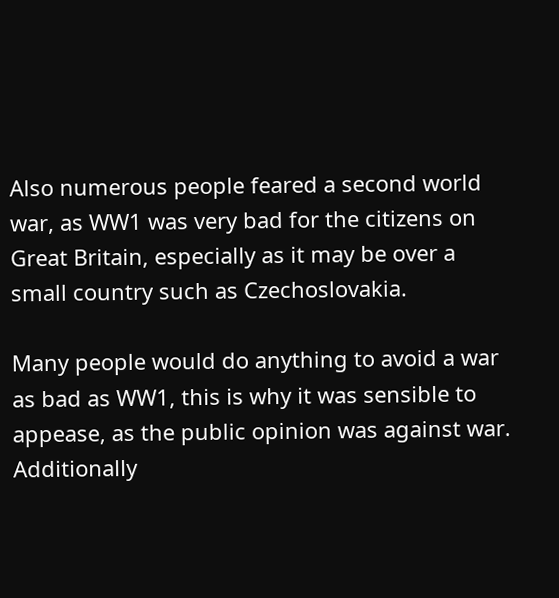Also numerous people feared a second world war, as WW1 was very bad for the citizens on Great Britain, especially as it may be over a small country such as Czechoslovakia.

Many people would do anything to avoid a war as bad as WW1, this is why it was sensible to appease, as the public opinion was against war. Additionally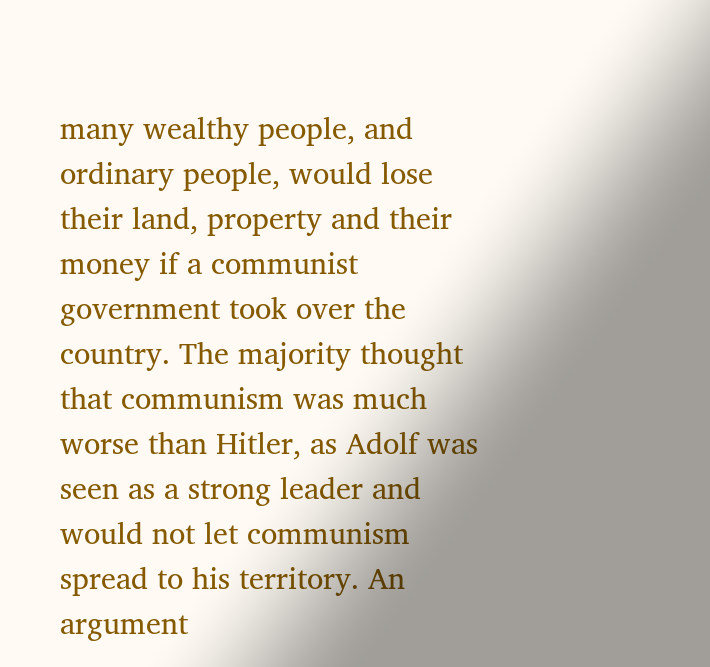many wealthy people, and ordinary people, would lose their land, property and their money if a communist government took over the country. The majority thought that communism was much worse than Hitler, as Adolf was seen as a strong leader and would not let communism spread to his territory. An argument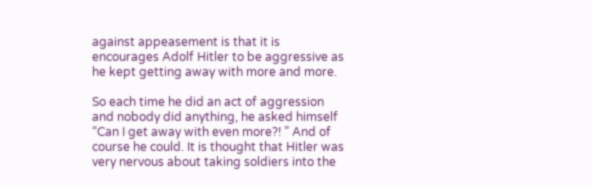against appeasement is that it is encourages Adolf Hitler to be aggressive as he kept getting away with more and more.

So each time he did an act of aggression and nobody did anything, he asked himself “Can I get away with even more?! ” And of course he could. It is thought that Hitler was very nervous about taking soldiers into the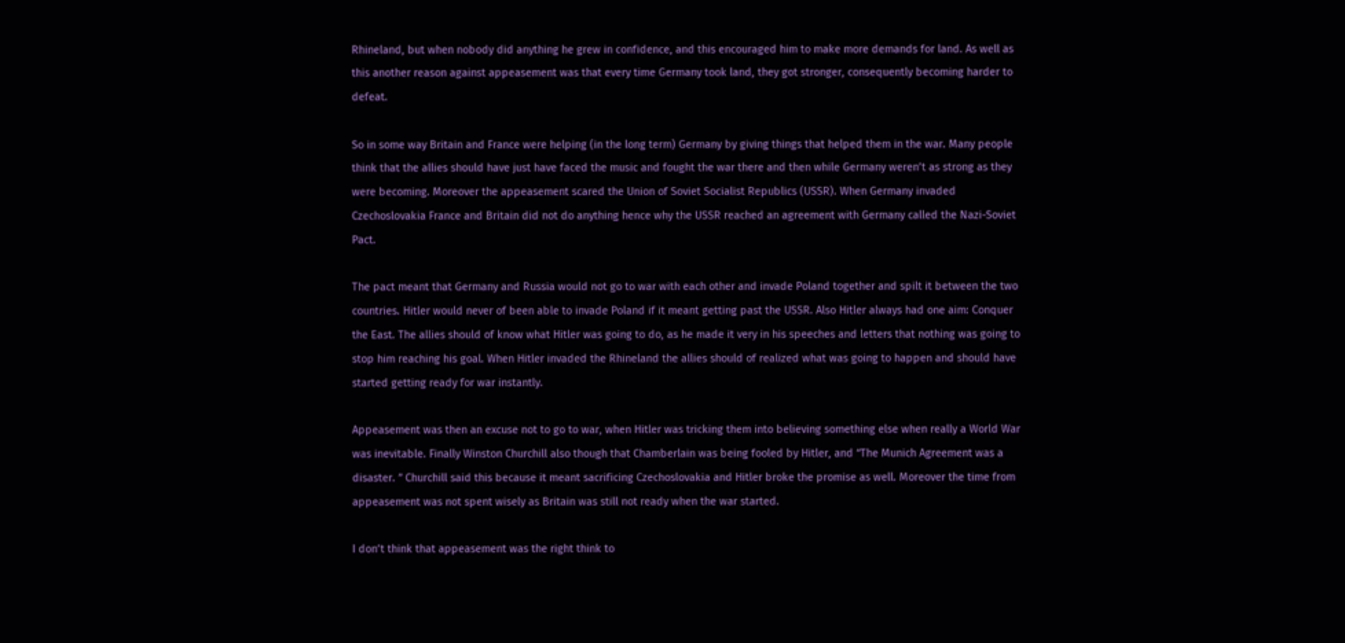Rhineland, but when nobody did anything he grew in confidence, and this encouraged him to make more demands for land. As well as this another reason against appeasement was that every time Germany took land, they got stronger, consequently becoming harder to defeat.

So in some way Britain and France were helping (in the long term) Germany by giving things that helped them in the war. Many people think that the allies should have just have faced the music and fought the war there and then while Germany weren’t as strong as they were becoming. Moreover the appeasement scared the Union of Soviet Socialist Republics (USSR). When Germany invaded Czechoslovakia France and Britain did not do anything hence why the USSR reached an agreement with Germany called the Nazi-Soviet Pact.

The pact meant that Germany and Russia would not go to war with each other and invade Poland together and spilt it between the two countries. Hitler would never of been able to invade Poland if it meant getting past the USSR. Also Hitler always had one aim: Conquer the East. The allies should of know what Hitler was going to do, as he made it very in his speeches and letters that nothing was going to stop him reaching his goal. When Hitler invaded the Rhineland the allies should of realized what was going to happen and should have started getting ready for war instantly.

Appeasement was then an excuse not to go to war, when Hitler was tricking them into believing something else when really a World War was inevitable. Finally Winston Churchill also though that Chamberlain was being fooled by Hitler, and “The Munich Agreement was a disaster. ” Churchill said this because it meant sacrificing Czechoslovakia and Hitler broke the promise as well. Moreover the time from appeasement was not spent wisely as Britain was still not ready when the war started.

I don’t think that appeasement was the right think to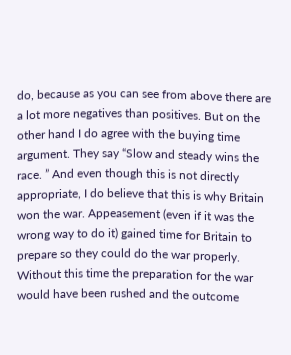do, because as you can see from above there are a lot more negatives than positives. But on the other hand I do agree with the buying time argument. They say “Slow and steady wins the race. ” And even though this is not directly appropriate, I do believe that this is why Britain won the war. Appeasement (even if it was the wrong way to do it) gained time for Britain to prepare so they could do the war properly. Without this time the preparation for the war would have been rushed and the outcome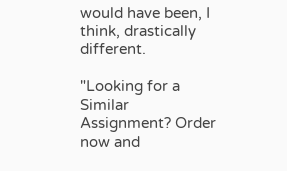would have been, I think, drastically different.

"Looking for a Similar Assignment? Order now and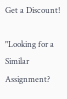Get a Discount!

"Looking for a Similar Assignment?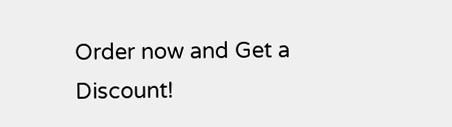Order now and Get a Discount!